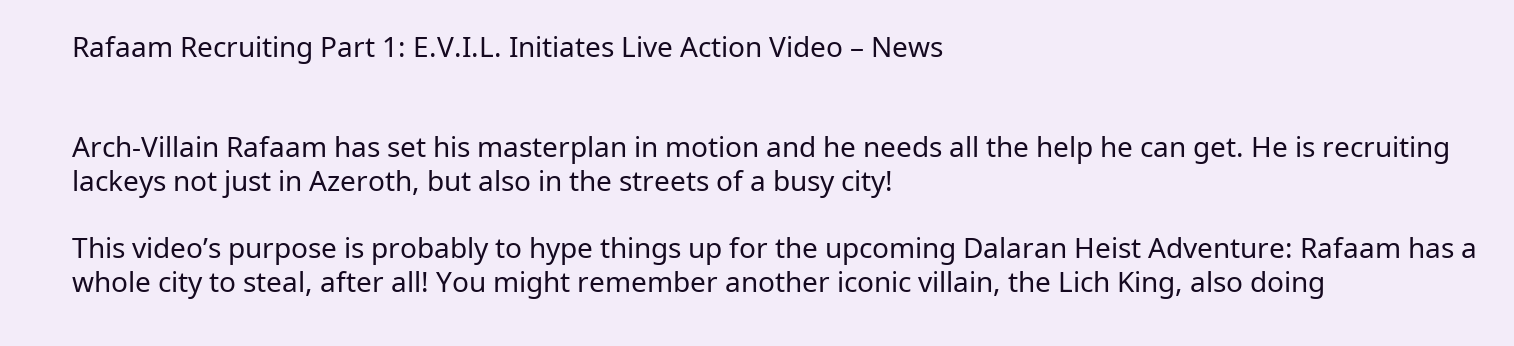Rafaam Recruiting Part 1: E.V.I.L. Initiates Live Action Video – News


Arch-Villain Rafaam has set his masterplan in motion and he needs all the help he can get. He is recruiting lackeys not just in Azeroth, but also in the streets of a busy city!

This video’s purpose is probably to hype things up for the upcoming Dalaran Heist Adventure: Rafaam has a whole city to steal, after all! You might remember another iconic villain, the Lich King, also doing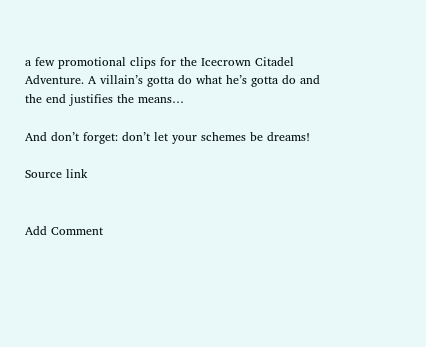a few promotional clips for the Icecrown Citadel Adventure. A villain’s gotta do what he’s gotta do and the end justifies the means…

And don’t forget: don’t let your schemes be dreams!

Source link


Add Comment